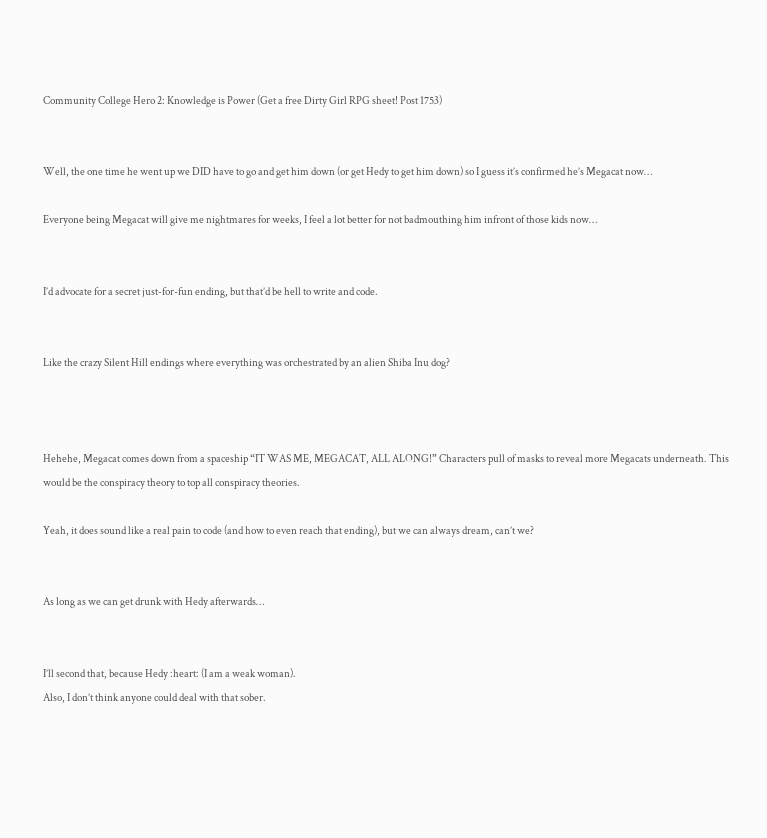Community College Hero 2: Knowledge is Power (Get a free Dirty Girl RPG sheet! Post 1753)


Well, the one time he went up we DID have to go and get him down (or get Hedy to get him down) so I guess it’s confirmed he’s Megacat now…

Everyone being Megacat will give me nightmares for weeks, I feel a lot better for not badmouthing him infront of those kids now…


I’d advocate for a secret just-for-fun ending, but that’d be hell to write and code.


Like the crazy Silent Hill endings where everything was orchestrated by an alien Shiba Inu dog?



Hehehe, Megacat comes down from a spaceship “IT WAS ME, MEGACAT, ALL ALONG!” Characters pull of masks to reveal more Megacats underneath. This would be the conspiracy theory to top all conspiracy theories.

Yeah, it does sound like a real pain to code (and how to even reach that ending), but we can always dream, can’t we?


As long as we can get drunk with Hedy afterwards…


I’ll second that, because Hedy :heart: (I am a weak woman).
Also, I don’t think anyone could deal with that sober.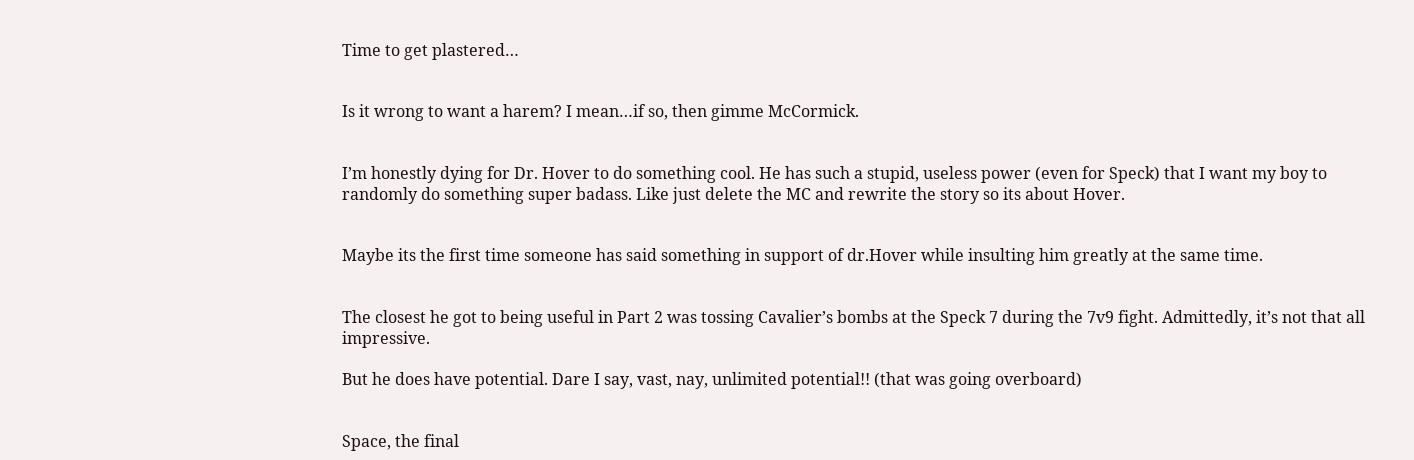Time to get plastered…


Is it wrong to want a harem? I mean…if so, then gimme McCormick.


I’m honestly dying for Dr. Hover to do something cool. He has such a stupid, useless power (even for Speck) that I want my boy to randomly do something super badass. Like just delete the MC and rewrite the story so its about Hover.


Maybe its the first time someone has said something in support of dr.Hover while insulting him greatly at the same time.


The closest he got to being useful in Part 2 was tossing Cavalier’s bombs at the Speck 7 during the 7v9 fight. Admittedly, it’s not that all impressive.

But he does have potential. Dare I say, vast, nay, unlimited potential!! (that was going overboard)


Space, the final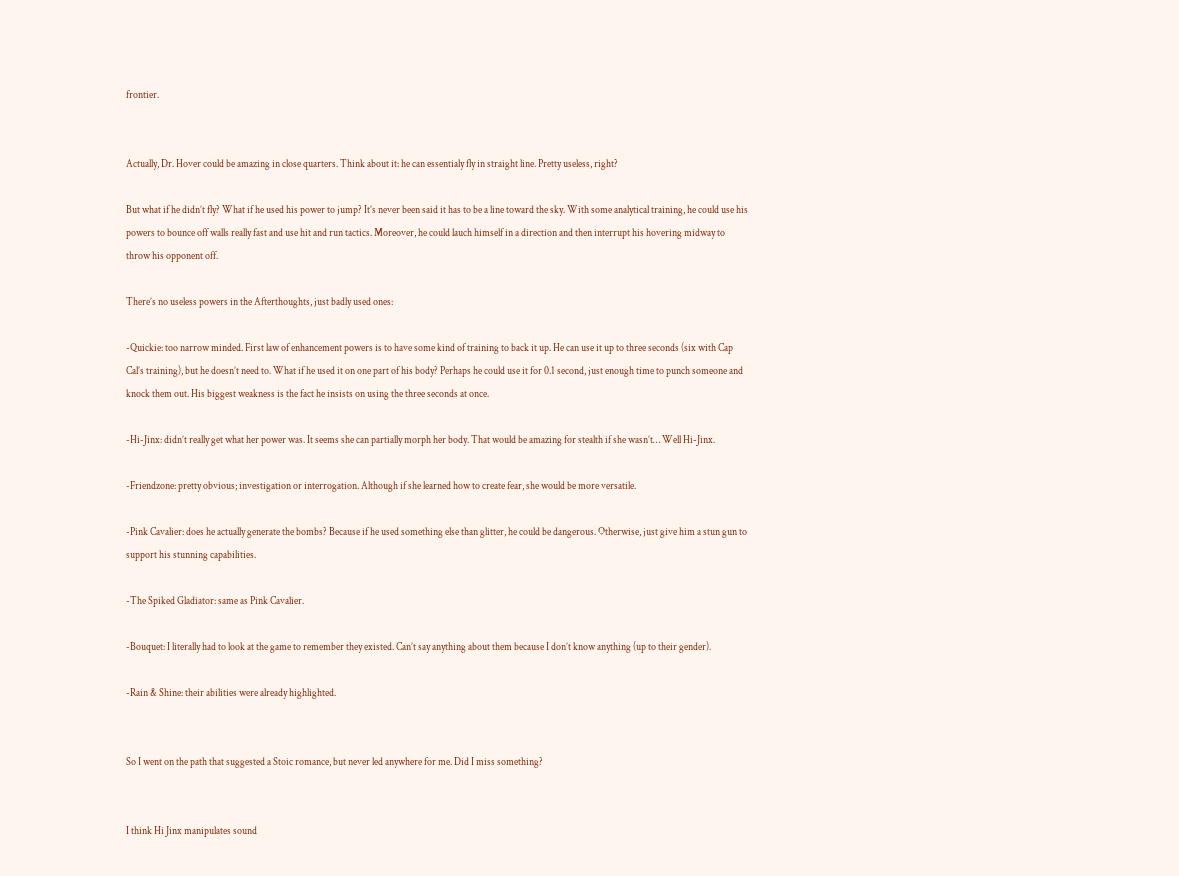frontier.


Actually, Dr. Hover could be amazing in close quarters. Think about it: he can essentialy fly in straight line. Pretty useless, right?

But what if he didn’t fly? What if he used his power to jump? It’s never been said it has to be a line toward the sky. With some analytical training, he could use his powers to bounce off walls really fast and use hit and run tactics. Moreover, he could lauch himself in a direction and then interrupt his hovering midway to throw his opponent off.

There’s no useless powers in the Afterthoughts, just badly used ones:

-Quickie: too narrow minded. First law of enhancement powers is to have some kind of training to back it up. He can use it up to three seconds (six with Cap Cal’s training), but he doesn’t need to. What if he used it on one part of his body? Perhaps he could use it for 0.1 second, just enough time to punch someone and knock them out. His biggest weakness is the fact he insists on using the three seconds at once.

-Hi-Jinx: didn’t really get what her power was. It seems she can partially morph her body. That would be amazing for stealth if she wasn’t… Well Hi-Jinx.

-Friendzone: pretty obvious; investigation or interrogation. Although if she learned how to create fear, she would be more versatile.

-Pink Cavalier: does he actually generate the bombs? Because if he used something else than glitter, he could be dangerous. Otherwise, just give him a stun gun to support his stunning capabilities.

-The Spiked Gladiator: same as Pink Cavalier.

-Bouquet: I literally had to look at the game to remember they existed. Can’t say anything about them because I don’t know anything (up to their gender).

-Rain & Shine: their abilities were already highlighted.


So I went on the path that suggested a Stoic romance, but never led anywhere for me. Did I miss something?


I think Hi Jinx manipulates sound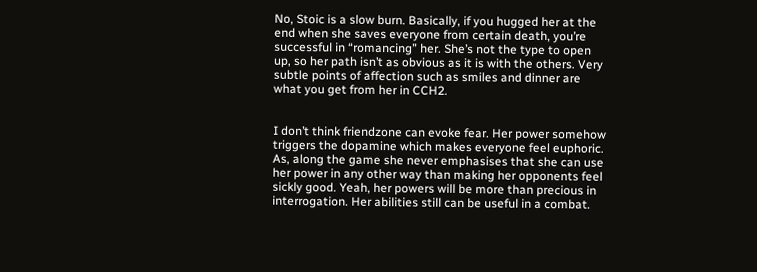No, Stoic is a slow burn. Basically, if you hugged her at the end when she saves everyone from certain death, you’re successful in “romancing” her. She’s not the type to open up, so her path isn’t as obvious as it is with the others. Very subtle points of affection such as smiles and dinner are what you get from her in CCH2.


I don’t think friendzone can evoke fear. Her power somehow triggers the dopamine which makes everyone feel euphoric. As, along the game she never emphasises that she can use her power in any other way than making her opponents feel sickly good. Yeah, her powers will be more than precious in interrogation. Her abilities still can be useful in a combat.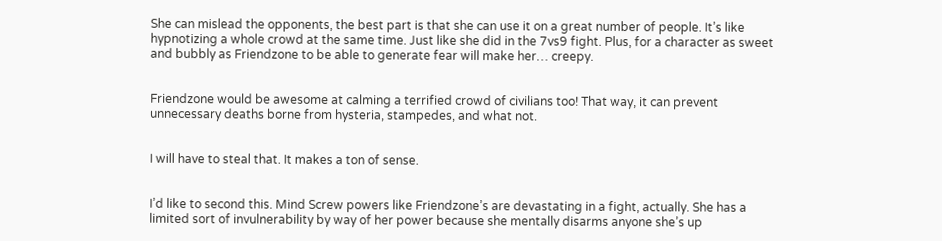She can mislead the opponents, the best part is that she can use it on a great number of people. It’s like hypnotizing a whole crowd at the same time. Just like she did in the 7vs9 fight. Plus, for a character as sweet and bubbly as Friendzone to be able to generate fear will make her… creepy.


Friendzone would be awesome at calming a terrified crowd of civilians too! That way, it can prevent unnecessary deaths borne from hysteria, stampedes, and what not.


I will have to steal that. It makes a ton of sense.


I’d like to second this. Mind Screw powers like Friendzone’s are devastating in a fight, actually. She has a limited sort of invulnerability by way of her power because she mentally disarms anyone she’s up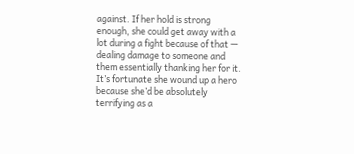against. If her hold is strong enough, she could get away with a lot during a fight because of that — dealing damage to someone and them essentially thanking her for it. It’s fortunate she wound up a hero because she’d be absolutely terrifying as a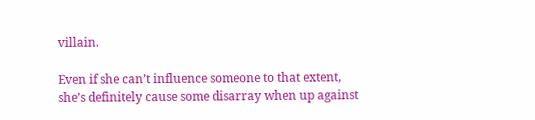villain.

Even if she can’t influence someone to that extent, she’s definitely cause some disarray when up against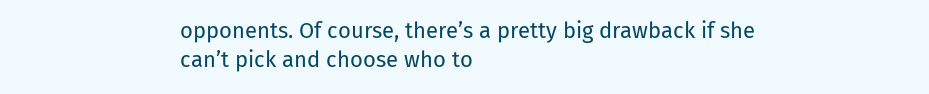opponents. Of course, there’s a pretty big drawback if she can’t pick and choose who to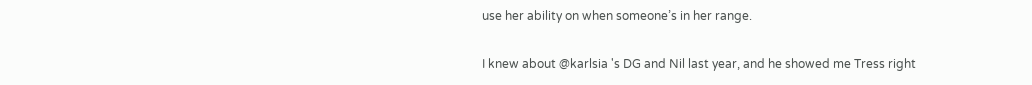use her ability on when someone’s in her range.


I knew about @karlsia 's DG and Nil last year, and he showed me Tress right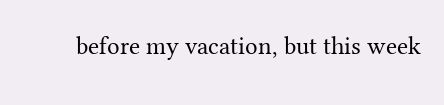before my vacation, but this week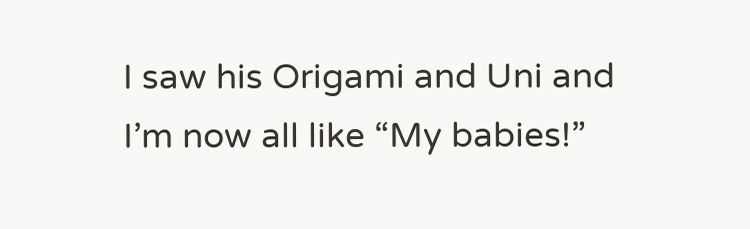I saw his Origami and Uni and I’m now all like “My babies!”